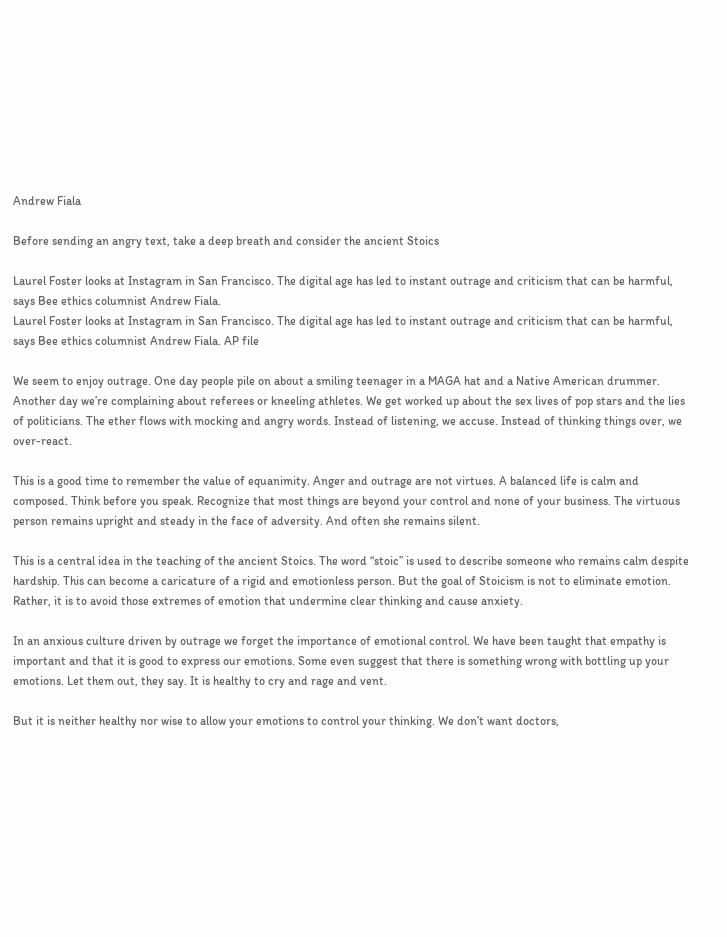Andrew Fiala

Before sending an angry text, take a deep breath and consider the ancient Stoics

Laurel Foster looks at Instagram in San Francisco. The digital age has led to instant outrage and criticism that can be harmful, says Bee ethics columnist Andrew Fiala.
Laurel Foster looks at Instagram in San Francisco. The digital age has led to instant outrage and criticism that can be harmful, says Bee ethics columnist Andrew Fiala. AP file

We seem to enjoy outrage. One day people pile on about a smiling teenager in a MAGA hat and a Native American drummer. Another day we’re complaining about referees or kneeling athletes. We get worked up about the sex lives of pop stars and the lies of politicians. The ether flows with mocking and angry words. Instead of listening, we accuse. Instead of thinking things over, we over-react.

This is a good time to remember the value of equanimity. Anger and outrage are not virtues. A balanced life is calm and composed. Think before you speak. Recognize that most things are beyond your control and none of your business. The virtuous person remains upright and steady in the face of adversity. And often she remains silent.

This is a central idea in the teaching of the ancient Stoics. The word “stoic” is used to describe someone who remains calm despite hardship. This can become a caricature of a rigid and emotionless person. But the goal of Stoicism is not to eliminate emotion. Rather, it is to avoid those extremes of emotion that undermine clear thinking and cause anxiety.

In an anxious culture driven by outrage we forget the importance of emotional control. We have been taught that empathy is important and that it is good to express our emotions. Some even suggest that there is something wrong with bottling up your emotions. Let them out, they say. It is healthy to cry and rage and vent.

But it is neither healthy nor wise to allow your emotions to control your thinking. We don’t want doctors,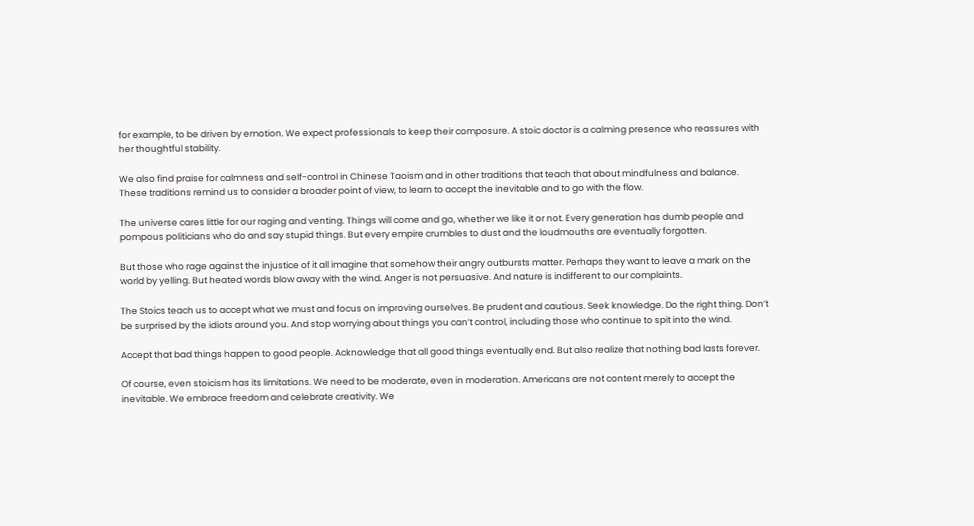for example, to be driven by emotion. We expect professionals to keep their composure. A stoic doctor is a calming presence who reassures with her thoughtful stability.

We also find praise for calmness and self-control in Chinese Taoism and in other traditions that teach that about mindfulness and balance. These traditions remind us to consider a broader point of view, to learn to accept the inevitable and to go with the flow.

The universe cares little for our raging and venting. Things will come and go, whether we like it or not. Every generation has dumb people and pompous politicians who do and say stupid things. But every empire crumbles to dust and the loudmouths are eventually forgotten.

But those who rage against the injustice of it all imagine that somehow their angry outbursts matter. Perhaps they want to leave a mark on the world by yelling. But heated words blow away with the wind. Anger is not persuasive. And nature is indifferent to our complaints.

The Stoics teach us to accept what we must and focus on improving ourselves. Be prudent and cautious. Seek knowledge. Do the right thing. Don’t be surprised by the idiots around you. And stop worrying about things you can’t control, including those who continue to spit into the wind.

Accept that bad things happen to good people. Acknowledge that all good things eventually end. But also realize that nothing bad lasts forever.

Of course, even stoicism has its limitations. We need to be moderate, even in moderation. Americans are not content merely to accept the inevitable. We embrace freedom and celebrate creativity. We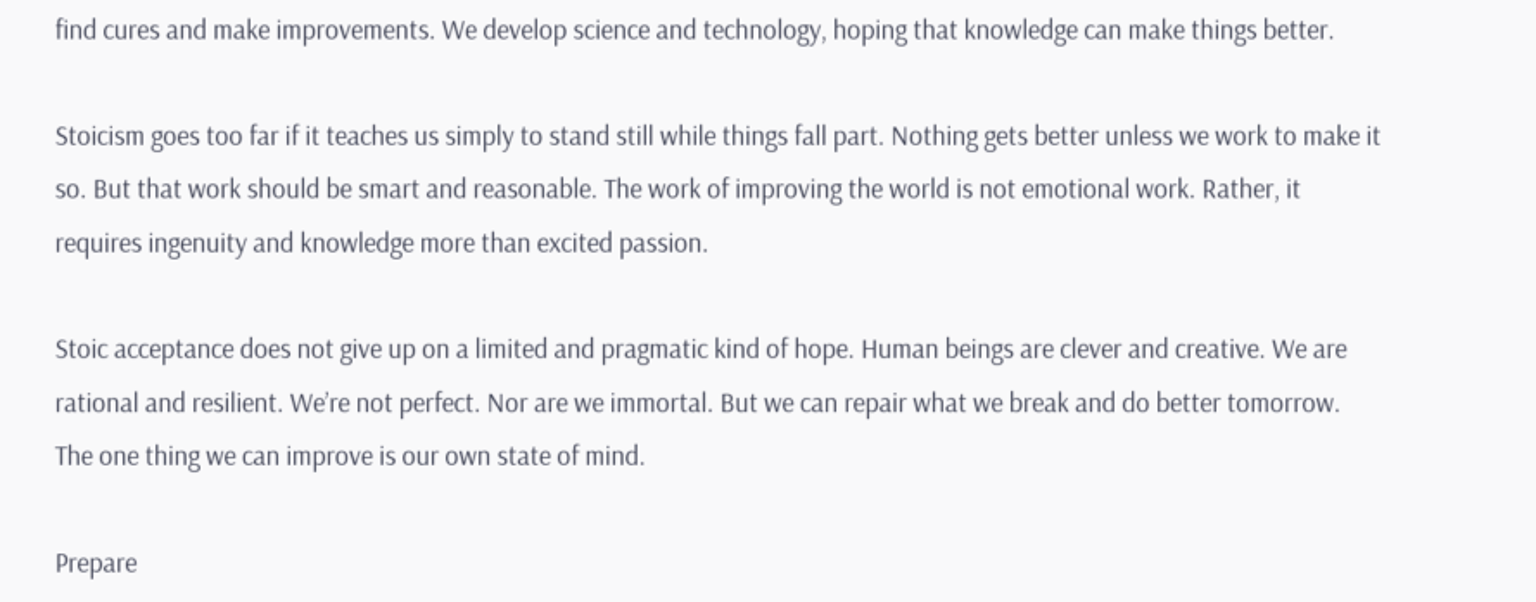find cures and make improvements. We develop science and technology, hoping that knowledge can make things better.

Stoicism goes too far if it teaches us simply to stand still while things fall part. Nothing gets better unless we work to make it so. But that work should be smart and reasonable. The work of improving the world is not emotional work. Rather, it requires ingenuity and knowledge more than excited passion.

Stoic acceptance does not give up on a limited and pragmatic kind of hope. Human beings are clever and creative. We are rational and resilient. We’re not perfect. Nor are we immortal. But we can repair what we break and do better tomorrow. The one thing we can improve is our own state of mind.

Prepare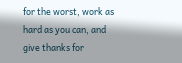for the worst, work as hard as you can, and give thanks for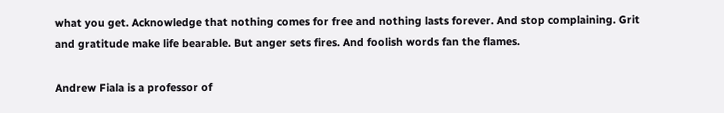what you get. Acknowledge that nothing comes for free and nothing lasts forever. And stop complaining. Grit and gratitude make life bearable. But anger sets fires. And foolish words fan the flames.

Andrew Fiala is a professor of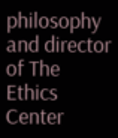philosophy and director of The Ethics Center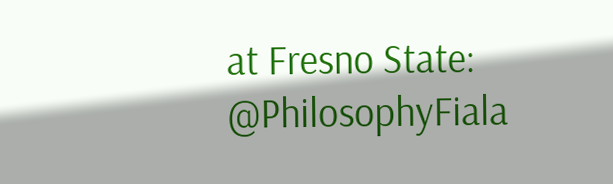at Fresno State: @PhilosophyFiala